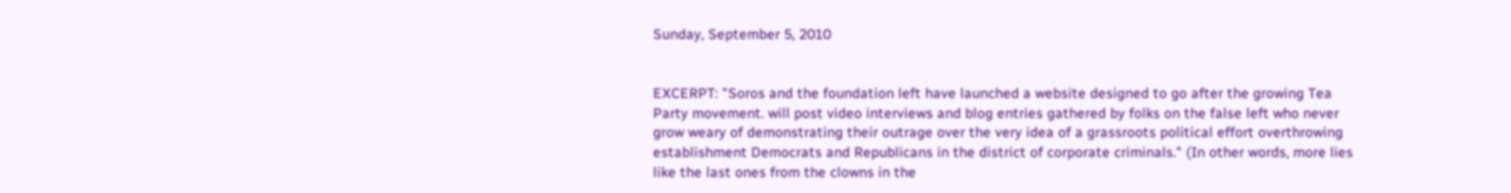Sunday, September 5, 2010


EXCERPT: "Soros and the foundation left have launched a website designed to go after the growing Tea Party movement. will post video interviews and blog entries gathered by folks on the false left who never grow weary of demonstrating their outrage over the very idea of a grassroots political effort overthrowing establishment Democrats and Republicans in the district of corporate criminals." (In other words, more lies like the last ones from the clowns in the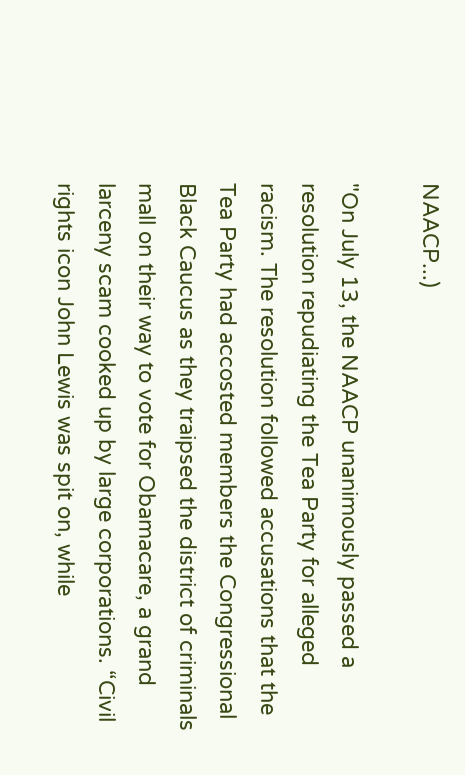NAACP...)

"On July 13, the NAACP unanimously passed a resolution repudiating the Tea Party for alleged racism. The resolution followed accusations that the Tea Party had accosted members the Congressional Black Caucus as they traipsed the district of criminals mall on their way to vote for Obamacare, a grand larceny scam cooked up by large corporations. “Civil rights icon John Lewis was spit on, while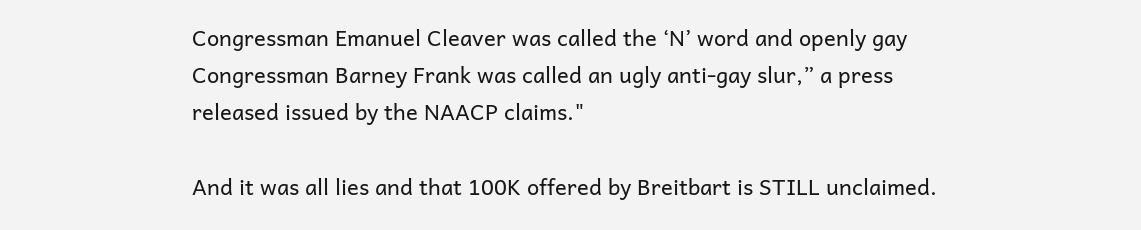Congressman Emanuel Cleaver was called the ‘N’ word and openly gay Congressman Barney Frank was called an ugly anti-gay slur,” a press released issued by the NAACP claims."

And it was all lies and that 100K offered by Breitbart is STILL unclaimed.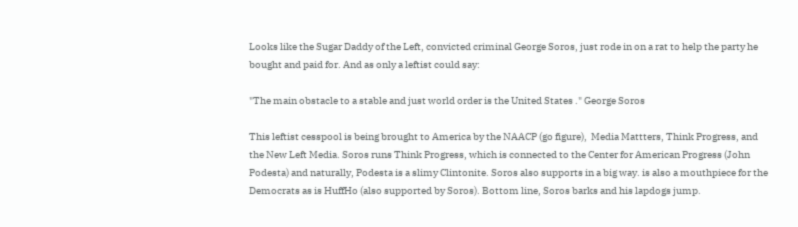Looks like the Sugar Daddy of the Left, convicted criminal George Soros, just rode in on a rat to help the party he bought and paid for. And as only a leftist could say:

"The main obstacle to a stable and just world order is the United States ." George Soros

This leftist cesspool is being brought to America by the NAACP (go figure),  Media Mattters, Think Progress, and the New Left Media. Soros runs Think Progress, which is connected to the Center for American Progress (John Podesta) and naturally, Podesta is a slimy Clintonite. Soros also supports in a big way. is also a mouthpiece for the Democrats as is HuffHo (also supported by Soros). Bottom line, Soros barks and his lapdogs jump.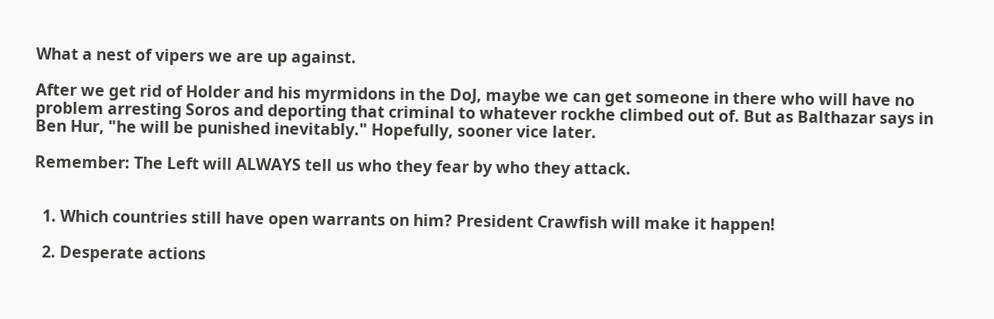What a nest of vipers we are up against.

After we get rid of Holder and his myrmidons in the DoJ, maybe we can get someone in there who will have no problem arresting Soros and deporting that criminal to whatever rockhe climbed out of. But as Balthazar says in Ben Hur, "he will be punished inevitably." Hopefully, sooner vice later.

Remember: The Left will ALWAYS tell us who they fear by who they attack.


  1. Which countries still have open warrants on him? President Crawfish will make it happen!

  2. Desperate actions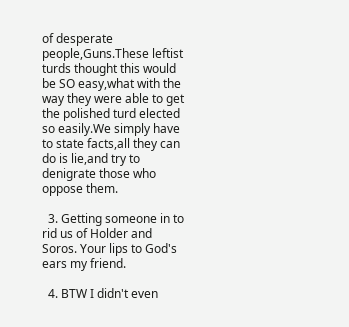of desperate people,Guns.These leftist turds thought this would be SO easy,what with the way they were able to get the polished turd elected so easily.We simply have to state facts,all they can do is lie,and try to denigrate those who oppose them.

  3. Getting someone in to rid us of Holder and Soros. Your lips to God's ears my friend.

  4. BTW I didn't even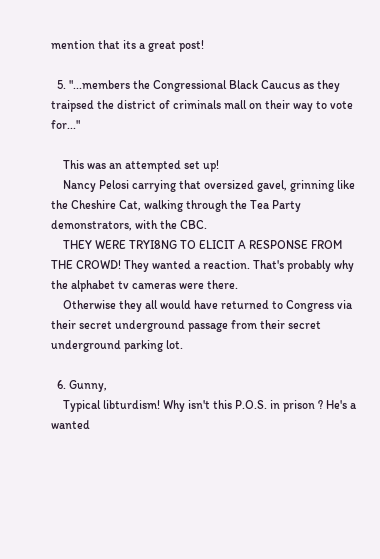mention that its a great post!

  5. "...members the Congressional Black Caucus as they traipsed the district of criminals mall on their way to vote for..."

    This was an attempted set up!
    Nancy Pelosi carrying that oversized gavel, grinning like the Cheshire Cat, walking through the Tea Party demonstrators, with the CBC.
    THEY WERE TRYI8NG TO ELICIT A RESPONSE FROM THE CROWD! They wanted a reaction. That's probably why the alphabet tv cameras were there.
    Otherwise they all would have returned to Congress via their secret underground passage from their secret underground parking lot.

  6. Gunny,
    Typical libturdism! Why isn't this P.O.S. in prison ? He's a wanted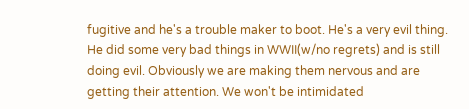fugitive and he's a trouble maker to boot. He's a very evil thing. He did some very bad things in WWII(w/no regrets) and is still doing evil. Obviously we are making them nervous and are getting their attention. We won't be intimidated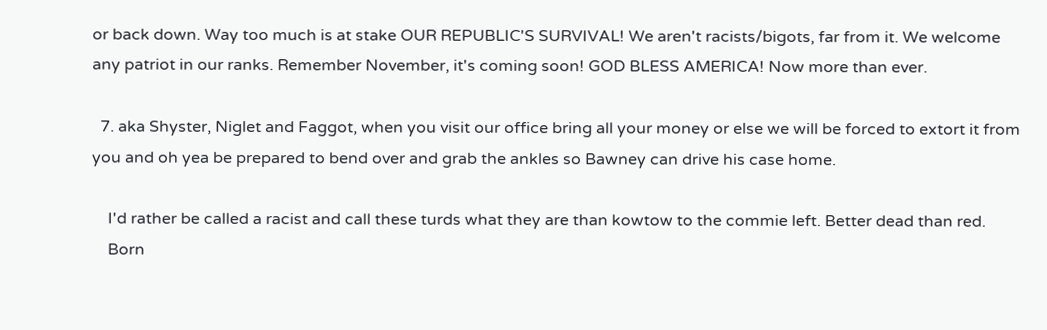or back down. Way too much is at stake OUR REPUBLIC'S SURVIVAL! We aren't racists/bigots, far from it. We welcome any patriot in our ranks. Remember November, it's coming soon! GOD BLESS AMERICA! Now more than ever.

  7. aka Shyster, Niglet and Faggot, when you visit our office bring all your money or else we will be forced to extort it from you and oh yea be prepared to bend over and grab the ankles so Bawney can drive his case home.

    I'd rather be called a racist and call these turds what they are than kowtow to the commie left. Better dead than red.
    Born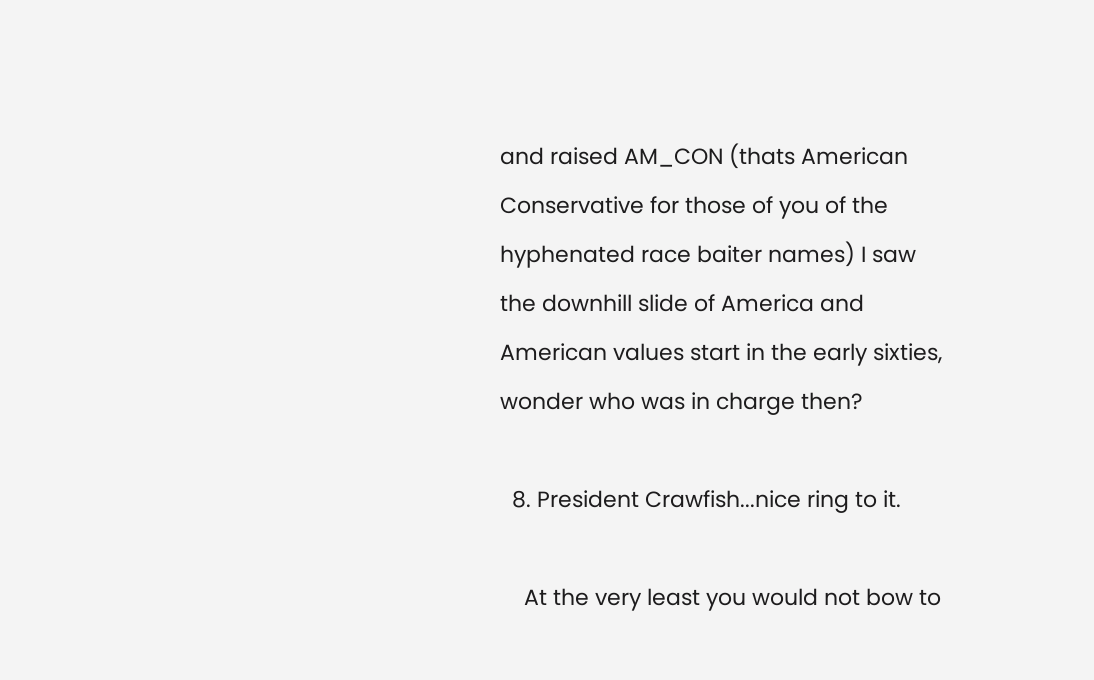and raised AM_CON (thats American Conservative for those of you of the hyphenated race baiter names) I saw the downhill slide of America and American values start in the early sixties, wonder who was in charge then?

  8. President Crawfish...nice ring to it.

    At the very least you would not bow to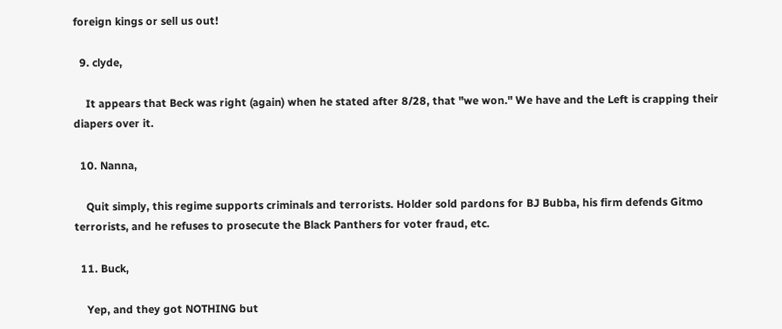foreign kings or sell us out!

  9. clyde,

    It appears that Beck was right (again) when he stated after 8/28, that "we won." We have and the Left is crapping their diapers over it.

  10. Nanna,

    Quit simply, this regime supports criminals and terrorists. Holder sold pardons for BJ Bubba, his firm defends Gitmo terrorists, and he refuses to prosecute the Black Panthers for voter fraud, etc.

  11. Buck,

    Yep, and they got NOTHING but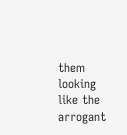them looking like the arrogant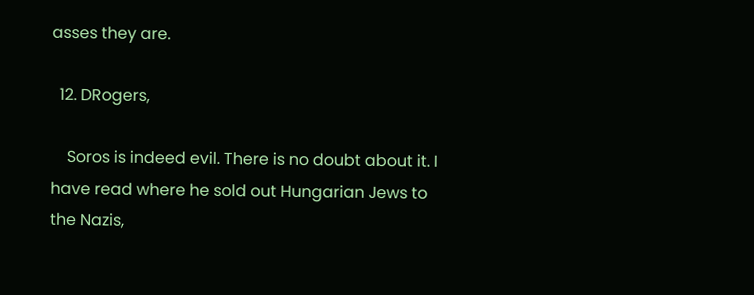asses they are.

  12. DRogers,

    Soros is indeed evil. There is no doubt about it. I have read where he sold out Hungarian Jews to the Nazis,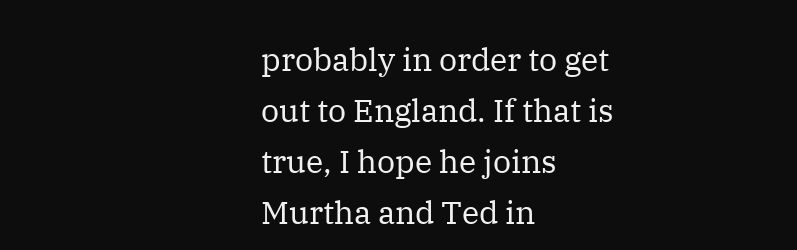probably in order to get out to England. If that is true, I hope he joins Murtha and Ted in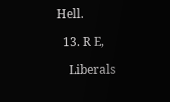Hell.

  13. R E,

    Liberals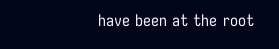have been at the root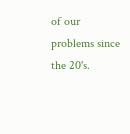of our problems since the 20's.